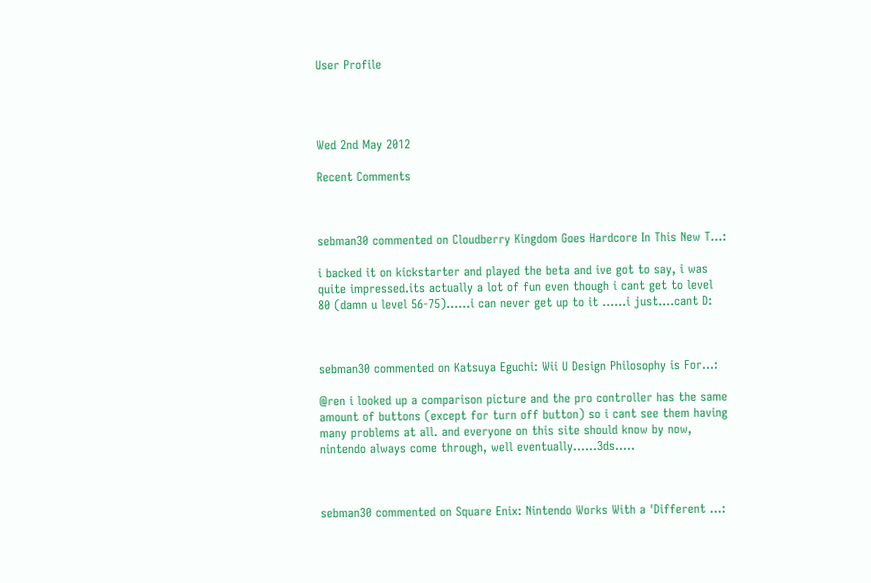User Profile




Wed 2nd May 2012

Recent Comments



sebman30 commented on Cloudberry Kingdom Goes Hardcore In This New T...:

i backed it on kickstarter and played the beta and ive got to say, i was quite impressed.its actually a lot of fun even though i cant get to level 80 (damn u level 56-75)......i can never get up to it ......i just....cant D:



sebman30 commented on Katsuya Eguchi: Wii U Design Philosophy is For...:

@ren i looked up a comparison picture and the pro controller has the same amount of buttons (except for turn off button) so i cant see them having many problems at all. and everyone on this site should know by now, nintendo always come through, well eventually......3ds.....



sebman30 commented on Square Enix: Nintendo Works With a 'Different ...: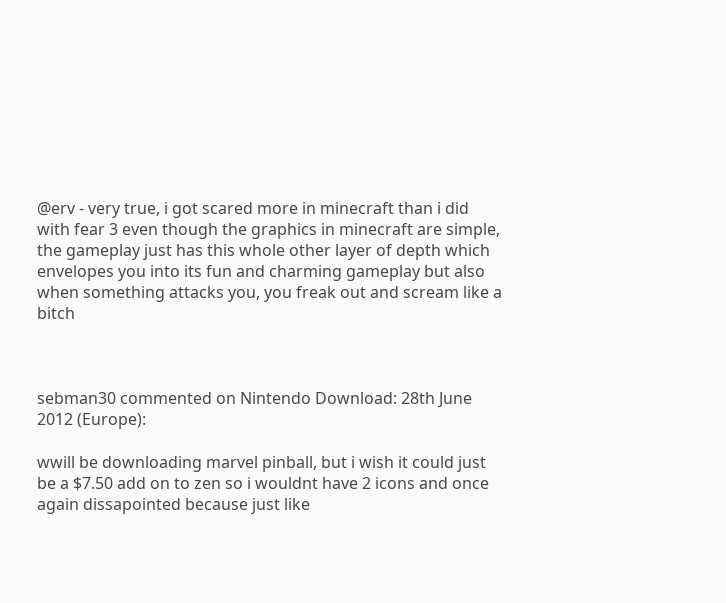@erv - very true, i got scared more in minecraft than i did with fear 3 even though the graphics in minecraft are simple, the gameplay just has this whole other layer of depth which envelopes you into its fun and charming gameplay but also when something attacks you, you freak out and scream like a bitch



sebman30 commented on Nintendo Download: 28th June 2012 (Europe):

wwill be downloading marvel pinball, but i wish it could just be a $7.50 add on to zen so i wouldnt have 2 icons and once again dissapointed because just like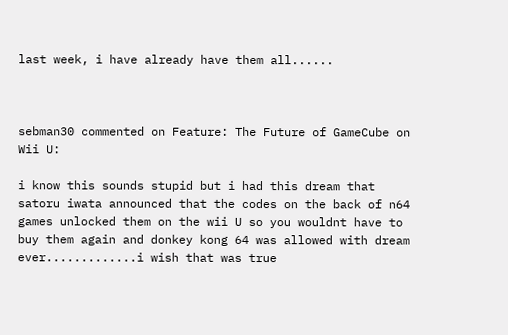last week, i have already have them all......



sebman30 commented on Feature: The Future of GameCube on Wii U:

i know this sounds stupid but i had this dream that satoru iwata announced that the codes on the back of n64 games unlocked them on the wii U so you wouldnt have to buy them again and donkey kong 64 was allowed with dream ever.............i wish that was true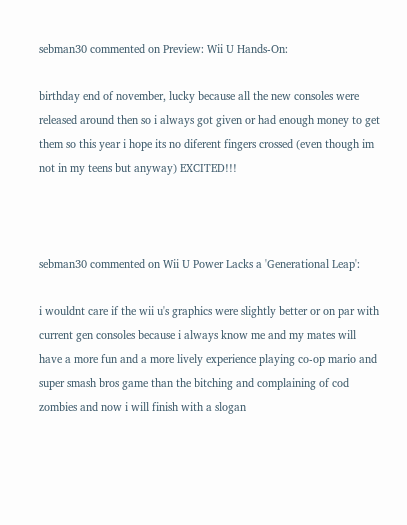sebman30 commented on Preview: Wii U Hands-On:

birthday end of november, lucky because all the new consoles were released around then so i always got given or had enough money to get them so this year i hope its no diferent fingers crossed (even though im not in my teens but anyway) EXCITED!!!



sebman30 commented on Wii U Power Lacks a 'Generational Leap':

i wouldnt care if the wii u's graphics were slightly better or on par with current gen consoles because i always know me and my mates will have a more fun and a more lively experience playing co-op mario and super smash bros game than the bitching and complaining of cod zombies and now i will finish with a slogan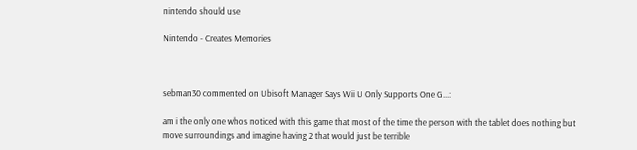nintendo should use

Nintendo - Creates Memories



sebman30 commented on Ubisoft Manager Says Wii U Only Supports One G...:

am i the only one whos noticed with this game that most of the time the person with the tablet does nothing but move surroundings and imagine having 2 that would just be terrible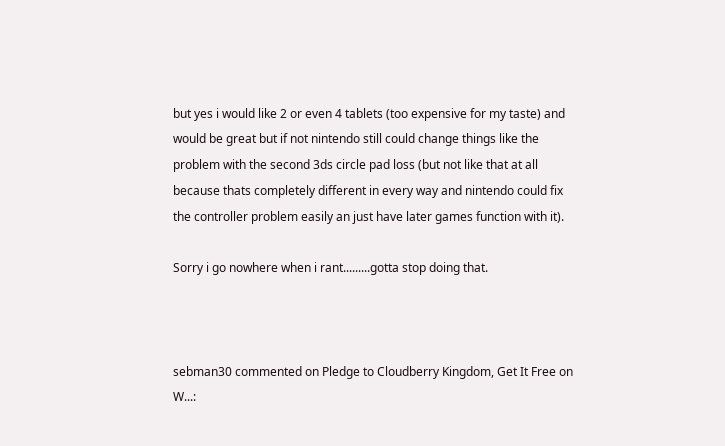but yes i would like 2 or even 4 tablets (too expensive for my taste) and would be great but if not nintendo still could change things like the problem with the second 3ds circle pad loss (but not like that at all because thats completely different in every way and nintendo could fix the controller problem easily an just have later games function with it).

Sorry i go nowhere when i rant.........gotta stop doing that.



sebman30 commented on Pledge to Cloudberry Kingdom, Get It Free on W...: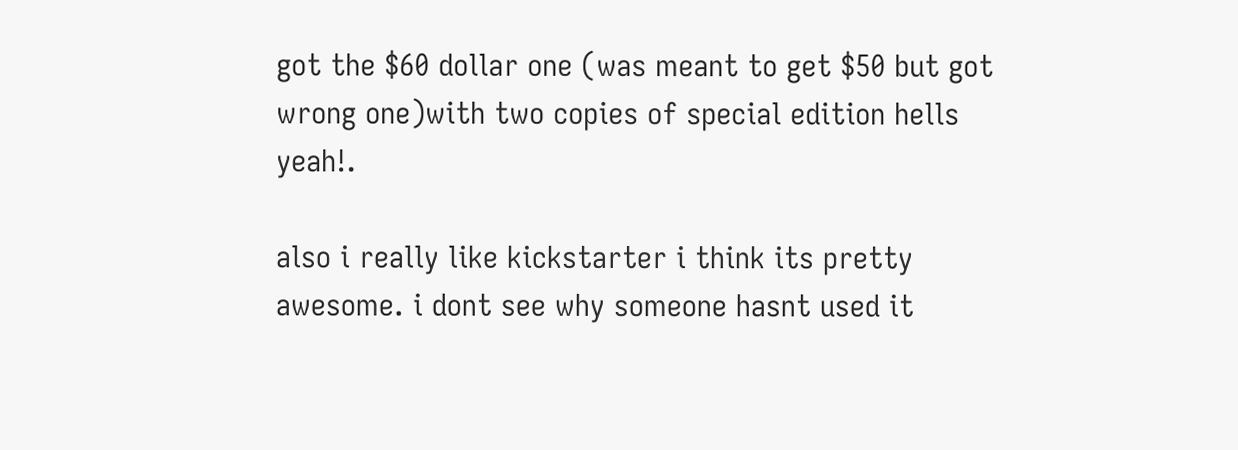got the $60 dollar one (was meant to get $50 but got wrong one)with two copies of special edition hells yeah!.

also i really like kickstarter i think its pretty awesome. i dont see why someone hasnt used it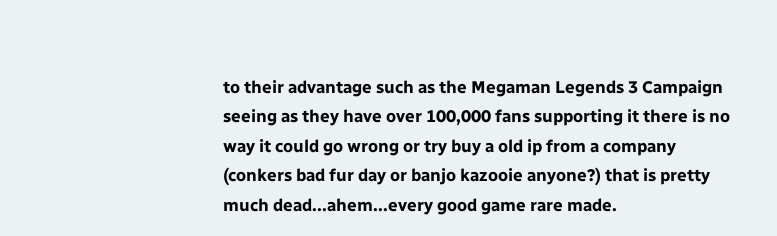to their advantage such as the Megaman Legends 3 Campaign seeing as they have over 100,000 fans supporting it there is no way it could go wrong or try buy a old ip from a company (conkers bad fur day or banjo kazooie anyone?) that is pretty much dead...ahem...every good game rare made.